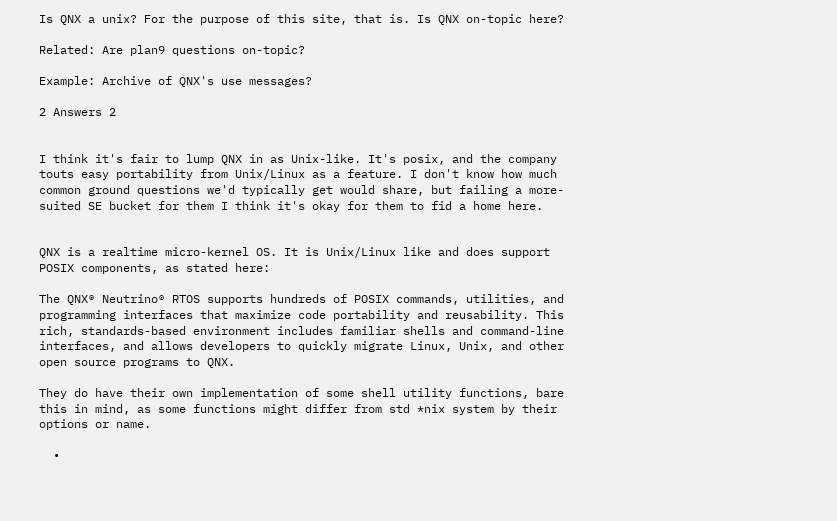Is QNX a unix? For the purpose of this site, that is. Is QNX on-topic here?

Related: Are plan9 questions on-topic?

Example: Archive of QNX's use messages?

2 Answers 2


I think it's fair to lump QNX in as Unix-like. It's posix, and the company touts easy portability from Unix/Linux as a feature. I don't know how much common ground questions we'd typically get would share, but failing a more-suited SE bucket for them I think it's okay for them to fid a home here.


QNX is a realtime micro-kernel OS. It is Unix/Linux like and does support POSIX components, as stated here:

The QNX® Neutrino® RTOS supports hundreds of POSIX commands, utilities, and programming interfaces that maximize code portability and reusability. This rich, standards-based environment includes familiar shells and command-line interfaces, and allows developers to quickly migrate Linux, Unix, and other open source programs to QNX.

They do have their own implementation of some shell utility functions, bare this in mind, as some functions might differ from std *nix system by their options or name.

  •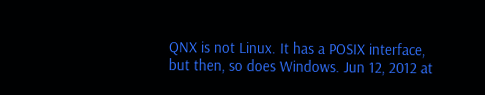QNX is not Linux. It has a POSIX interface, but then, so does Windows. Jun 12, 2012 at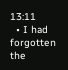13:11
  • I had forgotten the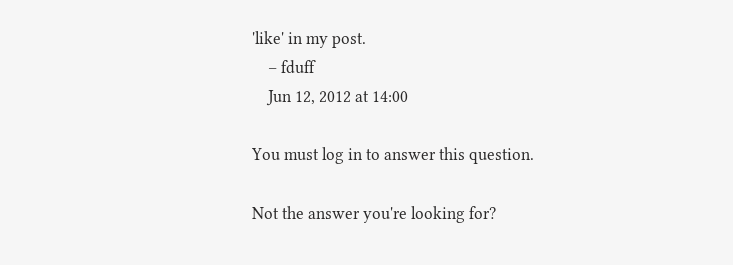'like' in my post.
    – fduff
    Jun 12, 2012 at 14:00

You must log in to answer this question.

Not the answer you're looking for?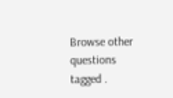Browse other questions tagged .